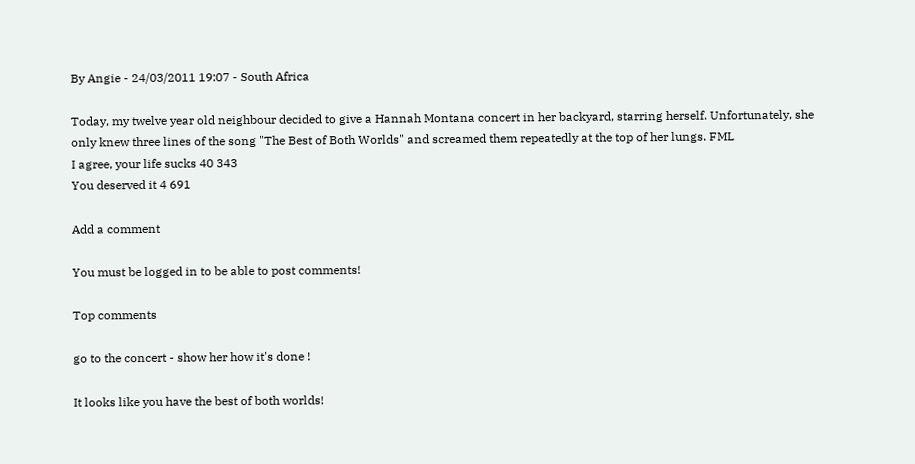By Angie - 24/03/2011 19:07 - South Africa

Today, my twelve year old neighbour decided to give a Hannah Montana concert in her backyard, starring herself. Unfortunately, she only knew three lines of the song "The Best of Both Worlds" and screamed them repeatedly at the top of her lungs. FML
I agree, your life sucks 40 343
You deserved it 4 691

Add a comment

You must be logged in to be able to post comments!

Top comments

go to the concert - show her how it's done !

It looks like you have the best of both worlds!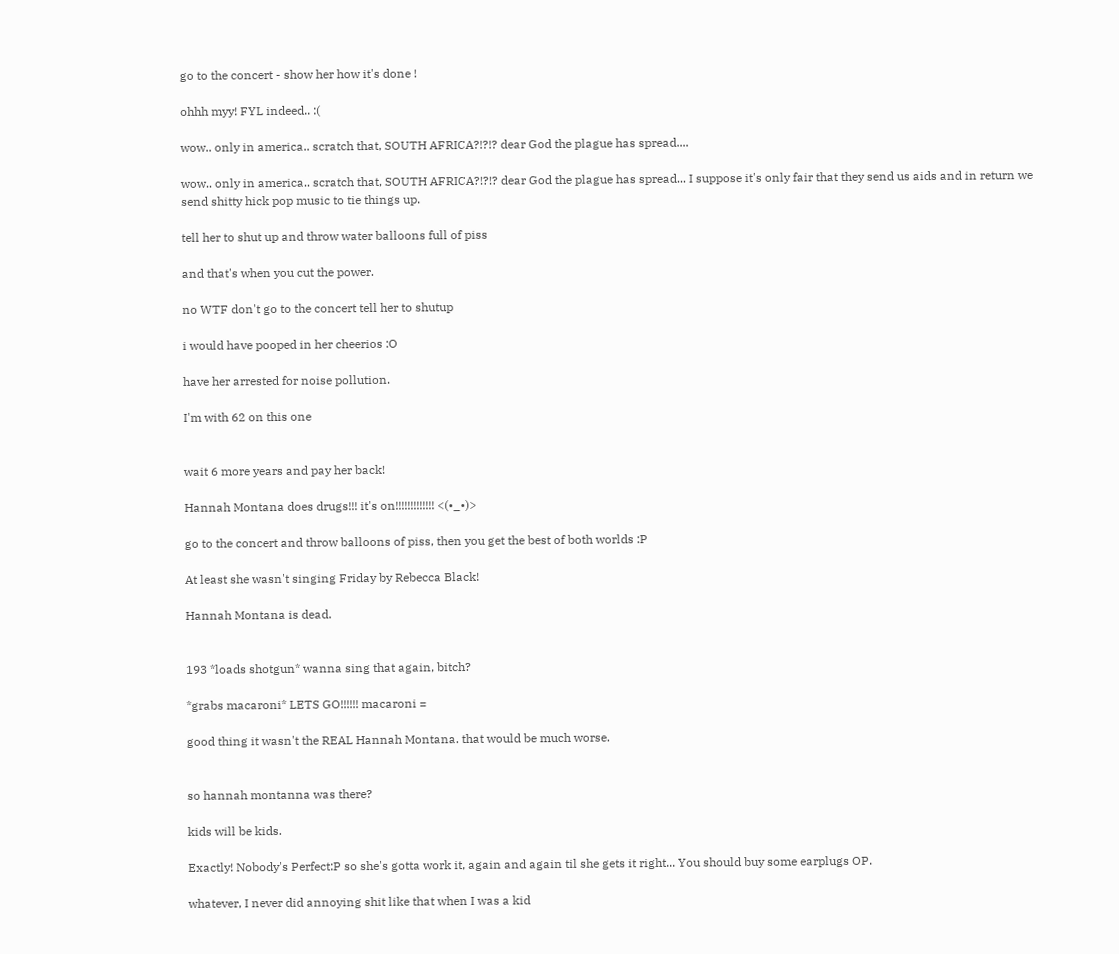go to the concert - show her how it's done !

ohhh myy! FYL indeed.. :(

wow.. only in america.. scratch that, SOUTH AFRICA?!?!? dear God the plague has spread....

wow.. only in america.. scratch that, SOUTH AFRICA?!?!? dear God the plague has spread... I suppose it's only fair that they send us aids and in return we send shitty hick pop music to tie things up.

tell her to shut up and throw water balloons full of piss

and that's when you cut the power.

no WTF don't go to the concert tell her to shutup

i would have pooped in her cheerios :O

have her arrested for noise pollution.

I'm with 62 on this one


wait 6 more years and pay her back!

Hannah Montana does drugs!!! it's on!!!!!!!!!!!!! <(•_•)>

go to the concert and throw balloons of piss, then you get the best of both worlds :P

At least she wasn't singing Friday by Rebecca Black!

Hannah Montana is dead.


193 *loads shotgun* wanna sing that again, bitch?

*grabs macaroni* LETS GO!!!!!! macaroni =

good thing it wasn't the REAL Hannah Montana. that would be much worse.


so hannah montanna was there?

kids will be kids.

Exactly! Nobody's Perfect:P so she's gotta work it, again and again til she gets it right... You should buy some earplugs OP.

whatever, I never did annoying shit like that when I was a kid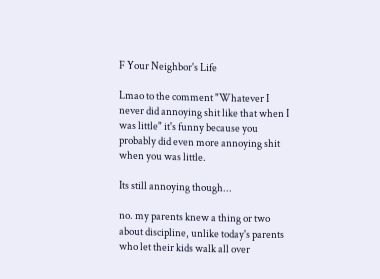F Your Neighbor's Life

Lmao to the comment "Whatever I never did annoying shit like that when I was little" it's funny because you probably did even more annoying shit when you was little.

Its still annoying though...

no. my parents knew a thing or two about discipline, unlike today's parents who let their kids walk all over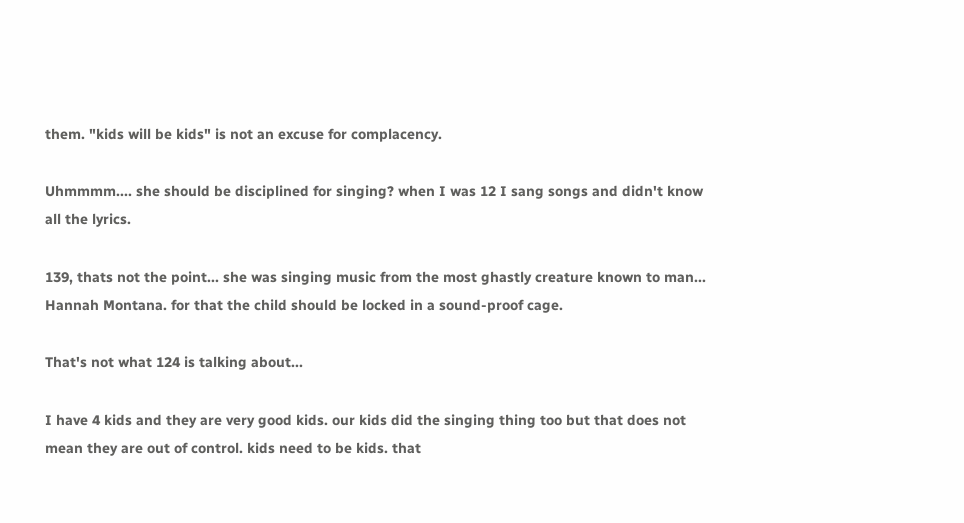them. "kids will be kids" is not an excuse for complacency.

Uhmmmm.... she should be disciplined for singing? when I was 12 I sang songs and didn't know all the lyrics.

139, thats not the point... she was singing music from the most ghastly creature known to man... Hannah Montana. for that the child should be locked in a sound-proof cage.

That's not what 124 is talking about...

I have 4 kids and they are very good kids. our kids did the singing thing too but that does not mean they are out of control. kids need to be kids. that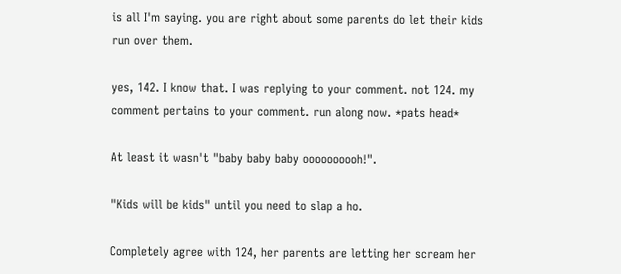is all I'm saying. you are right about some parents do let their kids run over them.

yes, 142. I know that. I was replying to your comment. not 124. my comment pertains to your comment. run along now. *pats head*

At least it wasn't "baby baby baby oooooooooh!".

"Kids will be kids" until you need to slap a ho.

Completely agree with 124, her parents are letting her scream her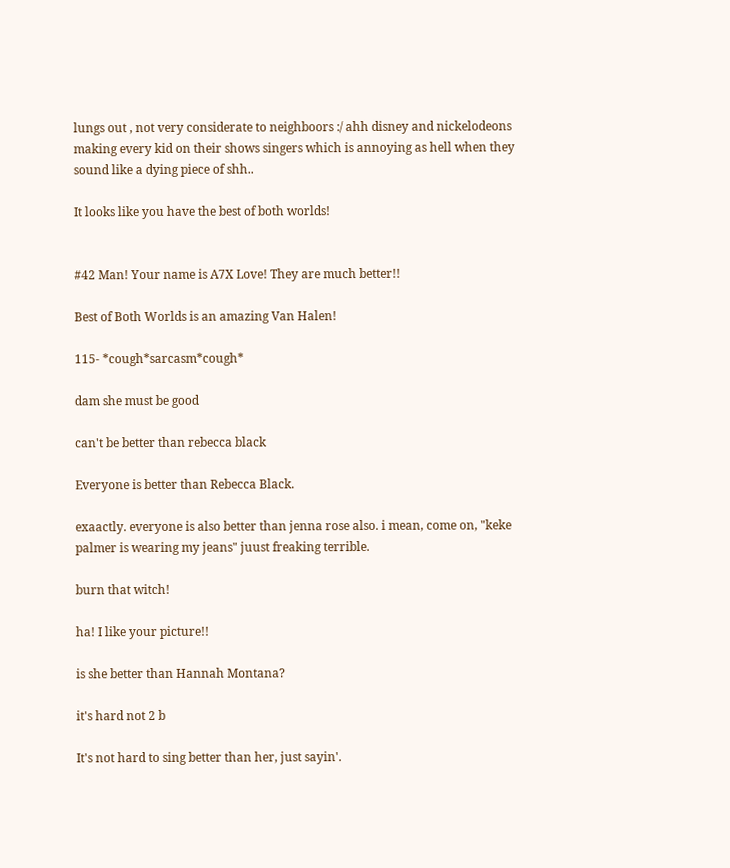lungs out , not very considerate to neighboors :/ ahh disney and nickelodeons making every kid on their shows singers which is annoying as hell when they sound like a dying piece of shh..

It looks like you have the best of both worlds!


#42 Man! Your name is A7X Love! They are much better!!

Best of Both Worlds is an amazing Van Halen!

115- *cough*sarcasm*cough*

dam she must be good

can't be better than rebecca black

Everyone is better than Rebecca Black.

exaactly. everyone is also better than jenna rose also. i mean, come on, "keke palmer is wearing my jeans" juust freaking terrible.

burn that witch!

ha! I like your picture!!

is she better than Hannah Montana?

it's hard not 2 b

It's not hard to sing better than her, just sayin'.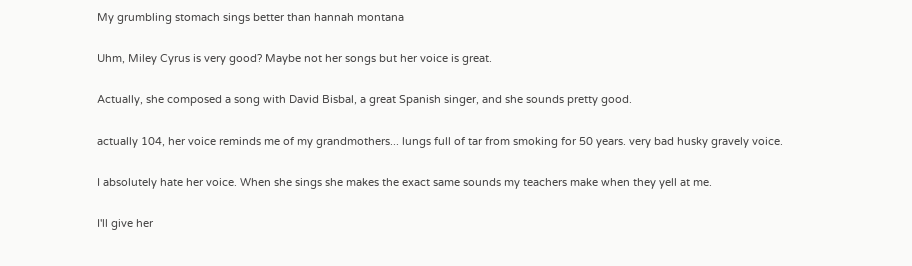My grumbling stomach sings better than hannah montana

Uhm, Miley Cyrus is very good? Maybe not her songs but her voice is great.

Actually, she composed a song with David Bisbal, a great Spanish singer, and she sounds pretty good.

actually 104, her voice reminds me of my grandmothers... lungs full of tar from smoking for 50 years. very bad husky gravely voice.

I absolutely hate her voice. When she sings she makes the exact same sounds my teachers make when they yell at me.

I'll give her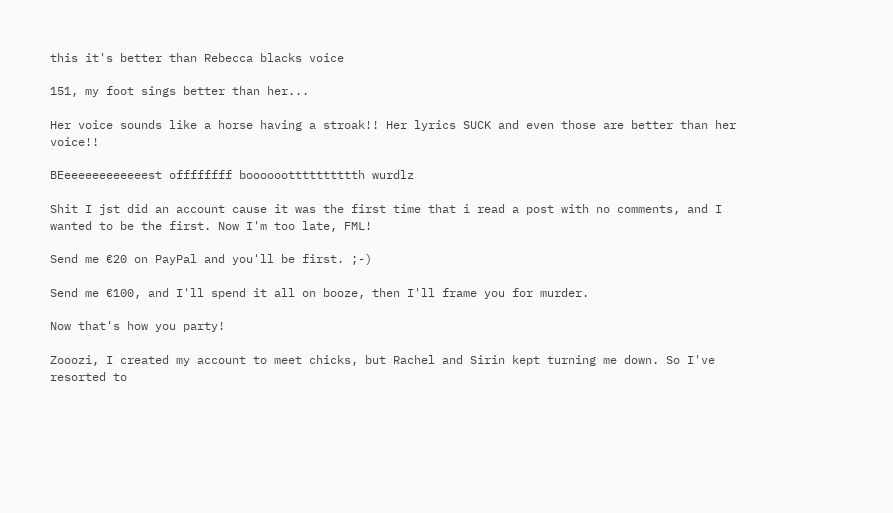this it's better than Rebecca blacks voice

151, my foot sings better than her...

Her voice sounds like a horse having a stroak!! Her lyrics SUCK and even those are better than her voice!!

BEeeeeeeeeeeeest offffffff booooootttttttttth wurdlz

Shit I jst did an account cause it was the first time that i read a post with no comments, and I wanted to be the first. Now I'm too late, FML!

Send me €20 on PayPal and you'll be first. ;-)

Send me €100, and I'll spend it all on booze, then I'll frame you for murder.

Now that's how you party!

Zooozi, I created my account to meet chicks, but Rachel and Sirin kept turning me down. So I've resorted to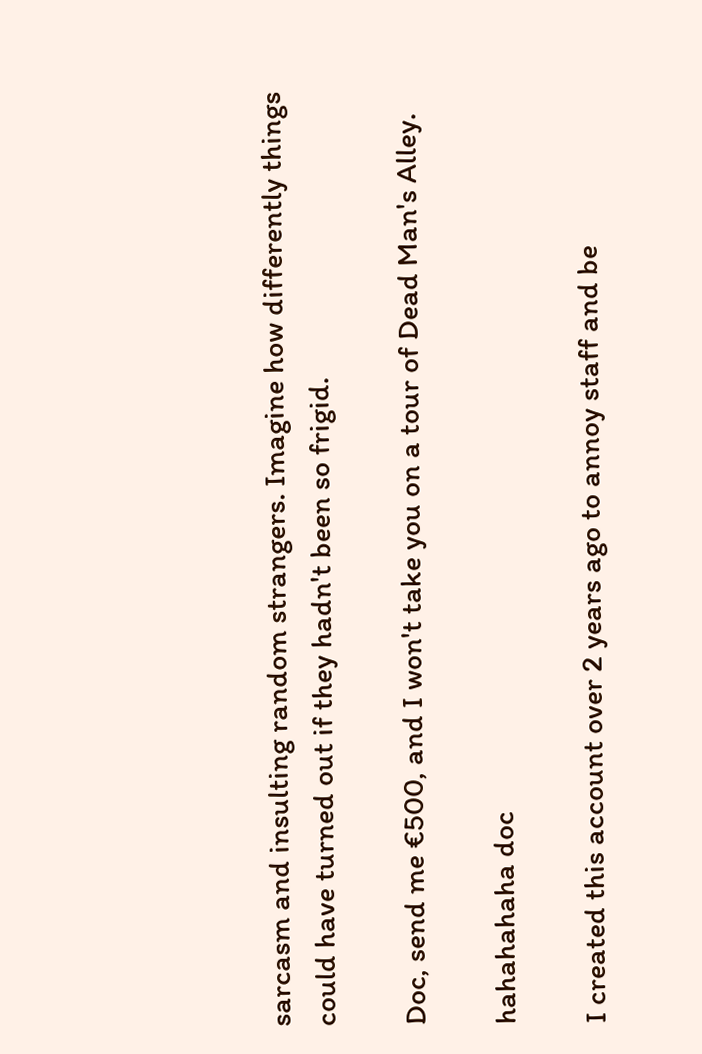sarcasm and insulting random strangers. Imagine how differently things could have turned out if they hadn't been so frigid.

Doc, send me €500, and I won't take you on a tour of Dead Man's Alley.

hahahahaha doc

I created this account over 2 years ago to annoy staff and be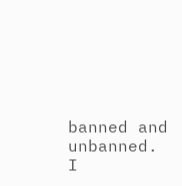banned and unbanned. I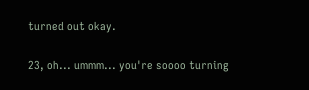turned out okay.

23, oh... ummm... you're soooo turning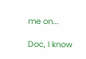me on...

Doc, I know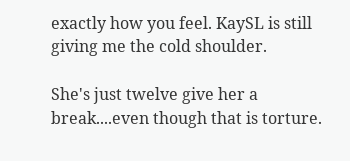exactly how you feel. KaySL is still giving me the cold shoulder.

She's just twelve give her a break....even though that is torture.